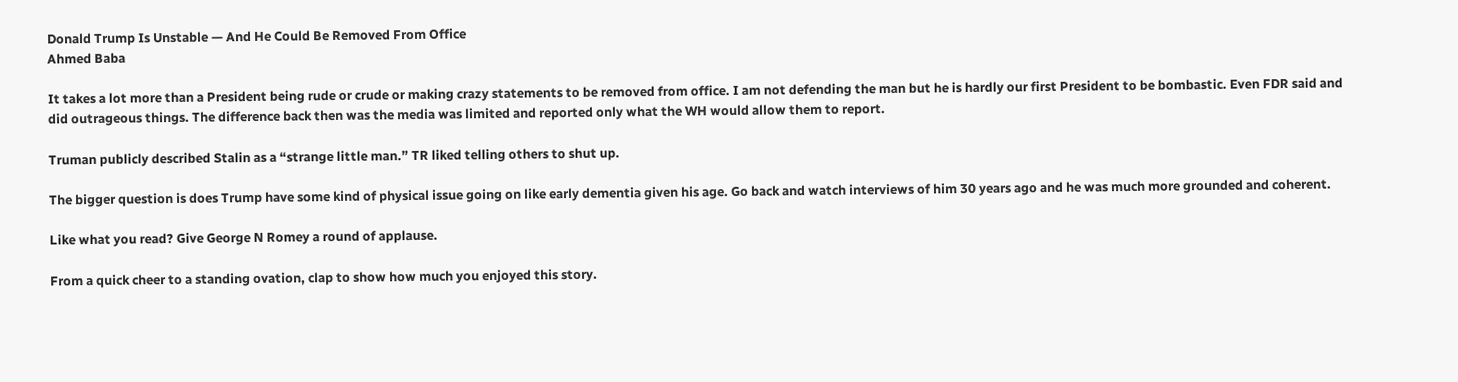Donald Trump Is Unstable — And He Could Be Removed From Office
Ahmed Baba

It takes a lot more than a President being rude or crude or making crazy statements to be removed from office. I am not defending the man but he is hardly our first President to be bombastic. Even FDR said and did outrageous things. The difference back then was the media was limited and reported only what the WH would allow them to report.

Truman publicly described Stalin as a “strange little man.” TR liked telling others to shut up.

The bigger question is does Trump have some kind of physical issue going on like early dementia given his age. Go back and watch interviews of him 30 years ago and he was much more grounded and coherent.

Like what you read? Give George N Romey a round of applause.

From a quick cheer to a standing ovation, clap to show how much you enjoyed this story.